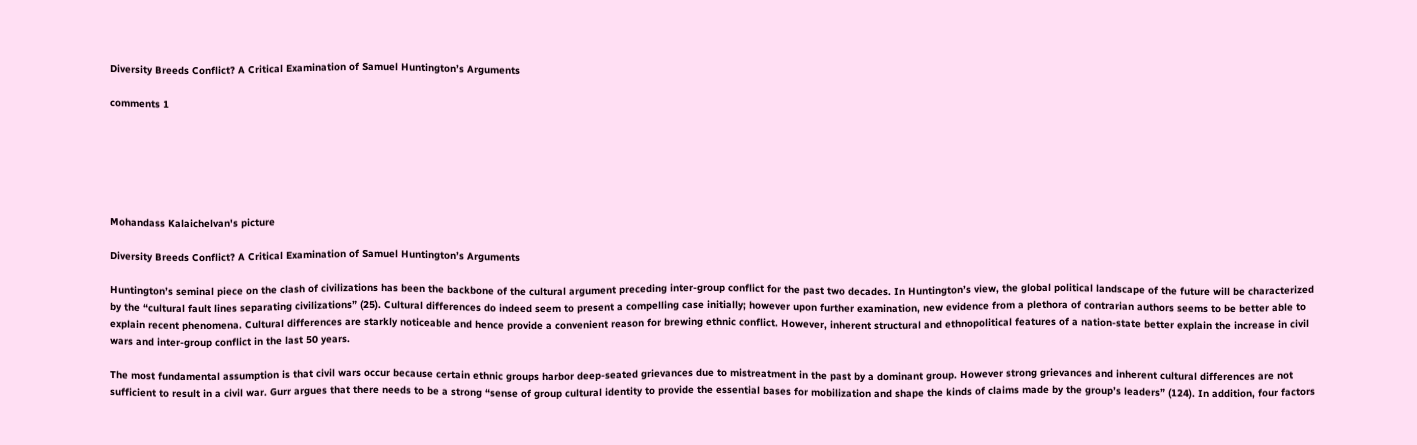Diversity Breeds Conflict? A Critical Examination of Samuel Huntington’s Arguments

comments 1






Mohandass Kalaichelvan's picture

Diversity Breeds Conflict? A Critical Examination of Samuel Huntington’s Arguments

Huntington’s seminal piece on the clash of civilizations has been the backbone of the cultural argument preceding inter-group conflict for the past two decades. In Huntington’s view, the global political landscape of the future will be characterized by the “cultural fault lines separating civilizations” (25). Cultural differences do indeed seem to present a compelling case initially; however upon further examination, new evidence from a plethora of contrarian authors seems to be better able to explain recent phenomena. Cultural differences are starkly noticeable and hence provide a convenient reason for brewing ethnic conflict. However, inherent structural and ethnopolitical features of a nation-state better explain the increase in civil wars and inter-group conflict in the last 50 years.

The most fundamental assumption is that civil wars occur because certain ethnic groups harbor deep-seated grievances due to mistreatment in the past by a dominant group. However strong grievances and inherent cultural differences are not sufficient to result in a civil war. Gurr argues that there needs to be a strong “sense of group cultural identity to provide the essential bases for mobilization and shape the kinds of claims made by the group’s leaders” (124). In addition, four factors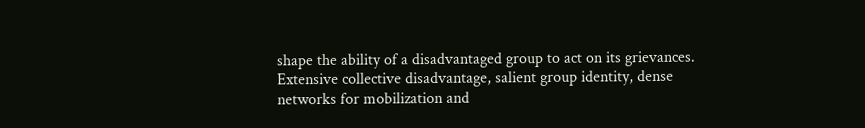shape the ability of a disadvantaged group to act on its grievances. Extensive collective disadvantage, salient group identity, dense networks for mobilization and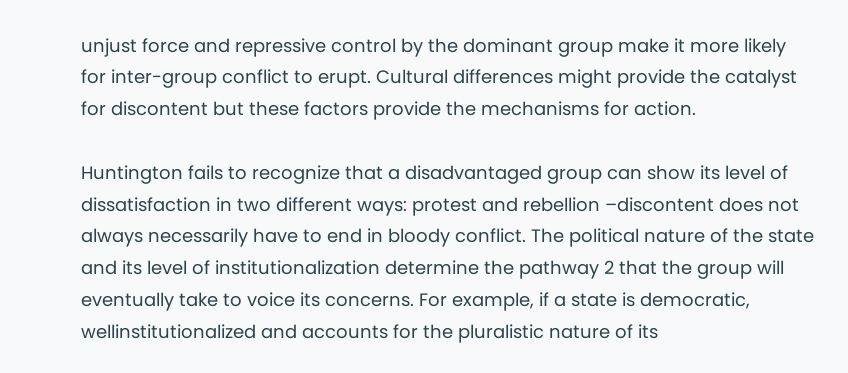unjust force and repressive control by the dominant group make it more likely for inter-group conflict to erupt. Cultural differences might provide the catalyst for discontent but these factors provide the mechanisms for action.

Huntington fails to recognize that a disadvantaged group can show its level of dissatisfaction in two different ways: protest and rebellion –discontent does not always necessarily have to end in bloody conflict. The political nature of the state and its level of institutionalization determine the pathway 2 that the group will eventually take to voice its concerns. For example, if a state is democratic, wellinstitutionalized and accounts for the pluralistic nature of its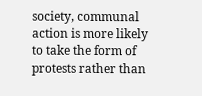society, communal action is more likely to take the form of protests rather than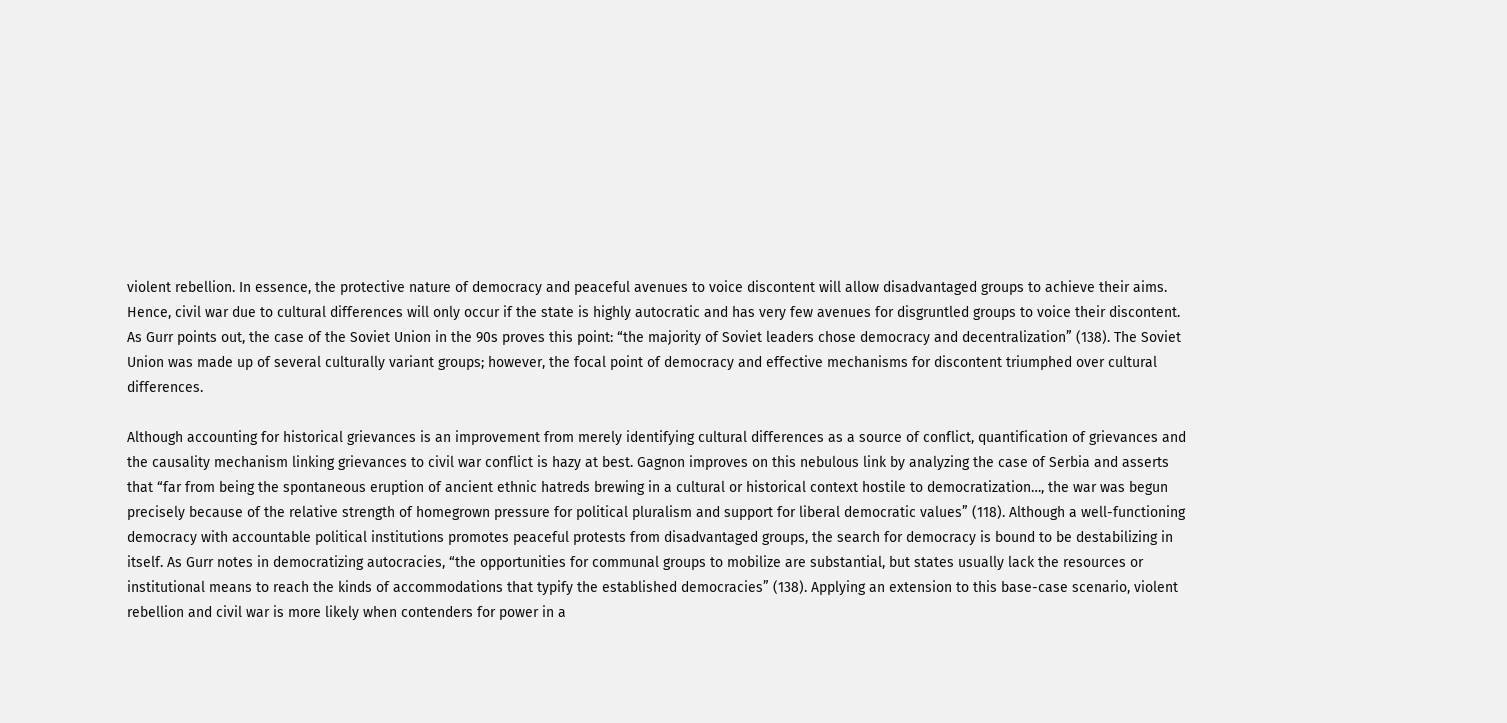violent rebellion. In essence, the protective nature of democracy and peaceful avenues to voice discontent will allow disadvantaged groups to achieve their aims. Hence, civil war due to cultural differences will only occur if the state is highly autocratic and has very few avenues for disgruntled groups to voice their discontent. As Gurr points out, the case of the Soviet Union in the 90s proves this point: “the majority of Soviet leaders chose democracy and decentralization” (138). The Soviet Union was made up of several culturally variant groups; however, the focal point of democracy and effective mechanisms for discontent triumphed over cultural differences.

Although accounting for historical grievances is an improvement from merely identifying cultural differences as a source of conflict, quantification of grievances and the causality mechanism linking grievances to civil war conflict is hazy at best. Gagnon improves on this nebulous link by analyzing the case of Serbia and asserts that “far from being the spontaneous eruption of ancient ethnic hatreds brewing in a cultural or historical context hostile to democratization…, the war was begun precisely because of the relative strength of homegrown pressure for political pluralism and support for liberal democratic values” (118). Although a well-functioning democracy with accountable political institutions promotes peaceful protests from disadvantaged groups, the search for democracy is bound to be destabilizing in itself. As Gurr notes in democratizing autocracies, “the opportunities for communal groups to mobilize are substantial, but states usually lack the resources or institutional means to reach the kinds of accommodations that typify the established democracies” (138). Applying an extension to this base-case scenario, violent rebellion and civil war is more likely when contenders for power in a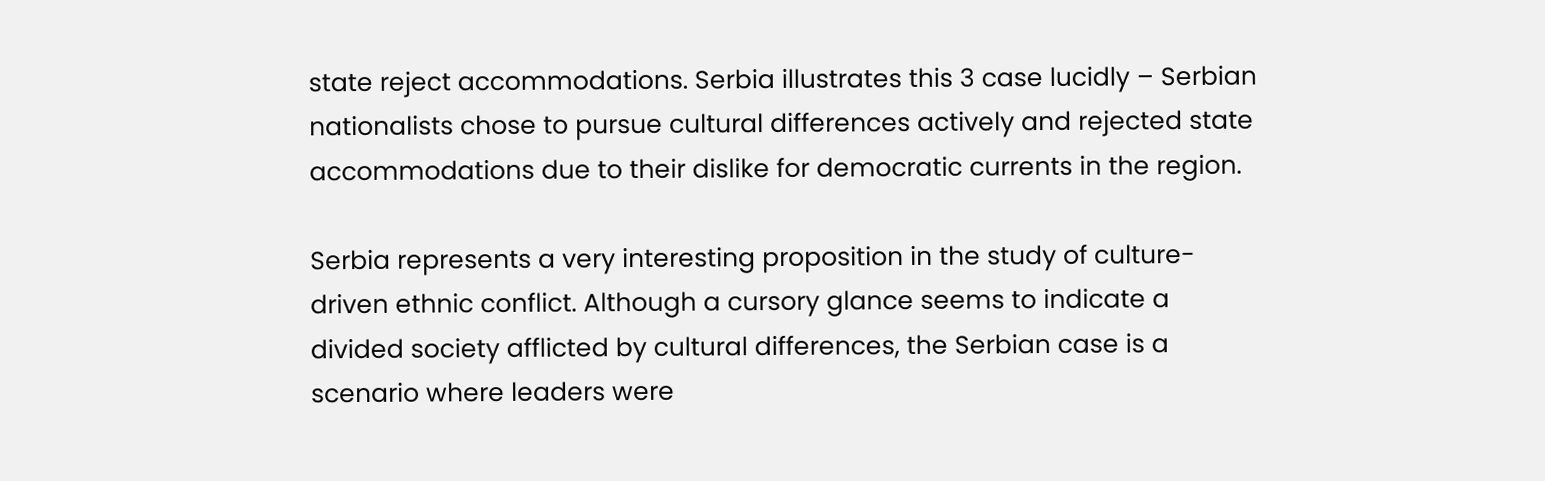state reject accommodations. Serbia illustrates this 3 case lucidly – Serbian nationalists chose to pursue cultural differences actively and rejected state accommodations due to their dislike for democratic currents in the region.

Serbia represents a very interesting proposition in the study of culture-driven ethnic conflict. Although a cursory glance seems to indicate a divided society afflicted by cultural differences, the Serbian case is a scenario where leaders were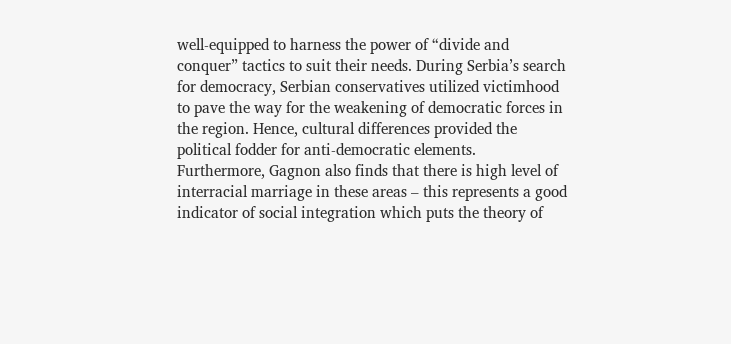well-equipped to harness the power of “divide and conquer” tactics to suit their needs. During Serbia’s search for democracy, Serbian conservatives utilized victimhood to pave the way for the weakening of democratic forces in the region. Hence, cultural differences provided the political fodder for anti-democratic elements. Furthermore, Gagnon also finds that there is high level of interracial marriage in these areas – this represents a good indicator of social integration which puts the theory of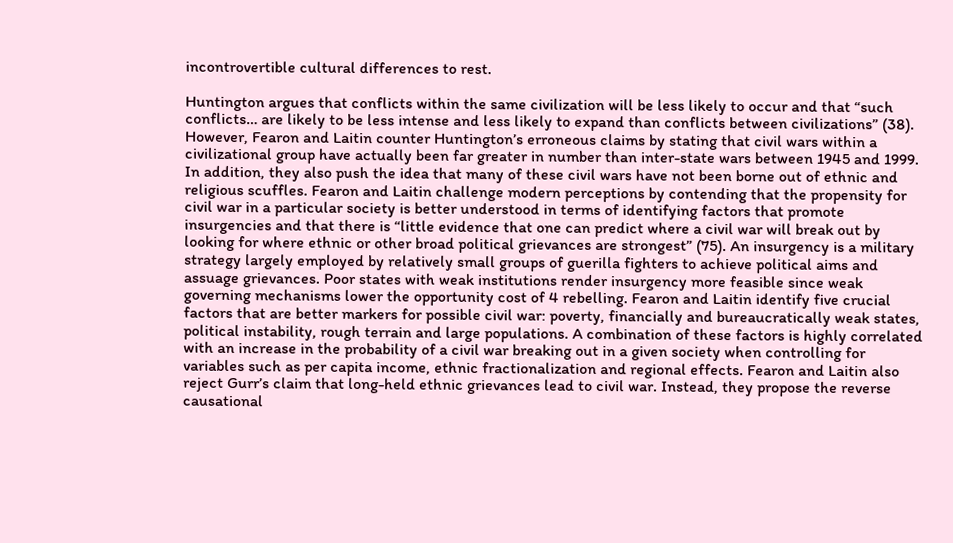incontrovertible cultural differences to rest.

Huntington argues that conflicts within the same civilization will be less likely to occur and that “such conflicts… are likely to be less intense and less likely to expand than conflicts between civilizations” (38). However, Fearon and Laitin counter Huntington’s erroneous claims by stating that civil wars within a civilizational group have actually been far greater in number than inter-state wars between 1945 and 1999. In addition, they also push the idea that many of these civil wars have not been borne out of ethnic and religious scuffles. Fearon and Laitin challenge modern perceptions by contending that the propensity for civil war in a particular society is better understood in terms of identifying factors that promote insurgencies and that there is “little evidence that one can predict where a civil war will break out by looking for where ethnic or other broad political grievances are strongest” (75). An insurgency is a military strategy largely employed by relatively small groups of guerilla fighters to achieve political aims and assuage grievances. Poor states with weak institutions render insurgency more feasible since weak governing mechanisms lower the opportunity cost of 4 rebelling. Fearon and Laitin identify five crucial factors that are better markers for possible civil war: poverty, financially and bureaucratically weak states, political instability, rough terrain and large populations. A combination of these factors is highly correlated with an increase in the probability of a civil war breaking out in a given society when controlling for variables such as per capita income, ethnic fractionalization and regional effects. Fearon and Laitin also reject Gurr’s claim that long-held ethnic grievances lead to civil war. Instead, they propose the reverse causational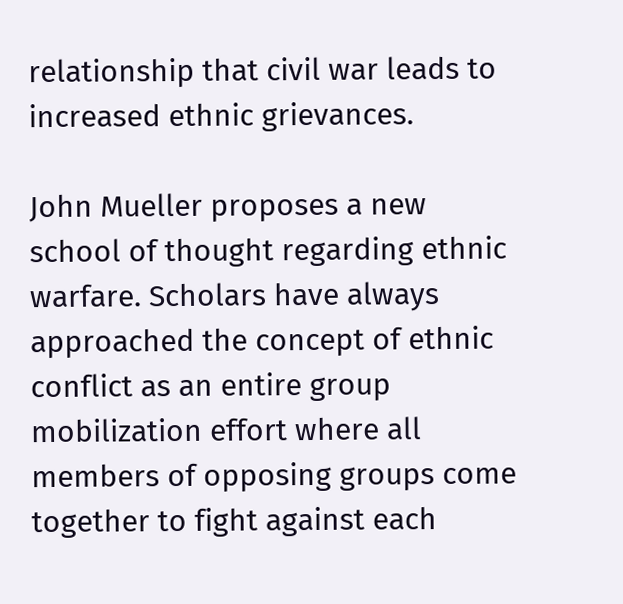relationship that civil war leads to increased ethnic grievances.

John Mueller proposes a new school of thought regarding ethnic warfare. Scholars have always approached the concept of ethnic conflict as an entire group mobilization effort where all members of opposing groups come together to fight against each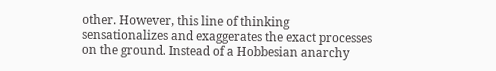other. However, this line of thinking sensationalizes and exaggerates the exact processes on the ground. Instead of a Hobbesian anarchy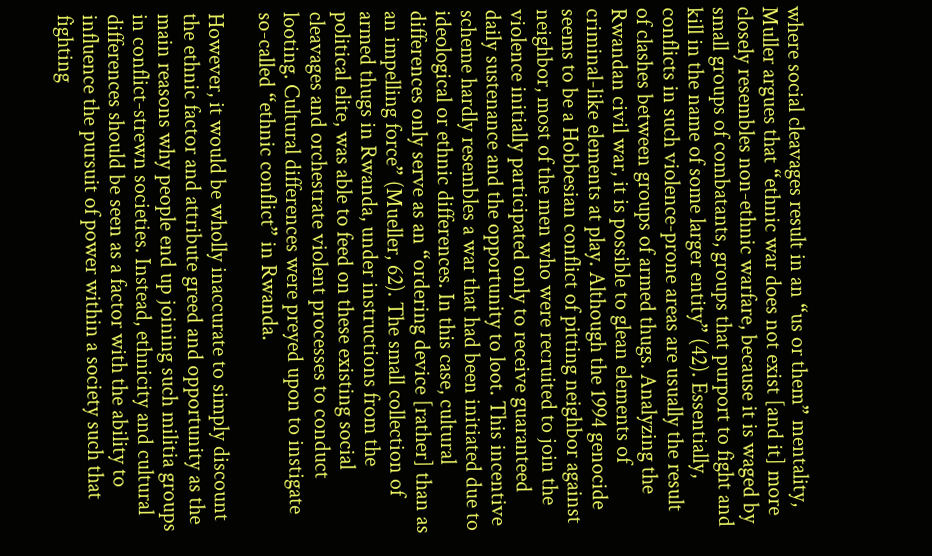where social cleavages result in an “us or them” mentality, Muller argues that “ethnic war does not exist [and it] more closely resembles non-ethnic warfare, because it is waged by small groups of combatants, groups that purport to fight and kill in the name of some larger entity” (42). Essentially, conflicts in such violence-prone areas are usually the result of clashes between groups of armed thugs. Analyzing the Rwandan civil war, it is possible to glean elements of criminal-like elements at play. Although the 1994 genocide seems to be a Hobbesian conflict of pitting neighbor against neighbor, most of the men who were recruited to join the violence initially participated only to receive guaranteed daily sustenance and the opportunity to loot. This incentive scheme hardly resembles a war that had been initiated due to ideological or ethnic differences. In this case, cultural differences only serve as an “ordering device [rather] than as an impelling force” (Mueller, 62). The small collection of armed thugs in Rwanda, under instructions from the political elite, was able to feed on these existing social cleavages and orchestrate violent processes to conduct looting. Cultural differences were preyed upon to instigate so-called “ethnic conflict” in Rwanda.

However, it would be wholly inaccurate to simply discount the ethnic factor and attribute greed and opportunity as the main reasons why people end up joining such militia groups in conflict-strewn societies. Instead, ethnicity and cultural differences should be seen as a factor with the ability to influence the pursuit of power within a society such that fighting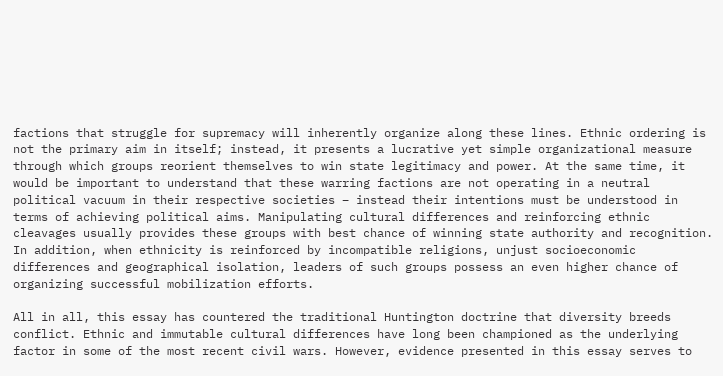factions that struggle for supremacy will inherently organize along these lines. Ethnic ordering is not the primary aim in itself; instead, it presents a lucrative yet simple organizational measure through which groups reorient themselves to win state legitimacy and power. At the same time, it would be important to understand that these warring factions are not operating in a neutral political vacuum in their respective societies – instead their intentions must be understood in terms of achieving political aims. Manipulating cultural differences and reinforcing ethnic cleavages usually provides these groups with best chance of winning state authority and recognition. In addition, when ethnicity is reinforced by incompatible religions, unjust socioeconomic differences and geographical isolation, leaders of such groups possess an even higher chance of organizing successful mobilization efforts.

All in all, this essay has countered the traditional Huntington doctrine that diversity breeds conflict. Ethnic and immutable cultural differences have long been championed as the underlying factor in some of the most recent civil wars. However, evidence presented in this essay serves to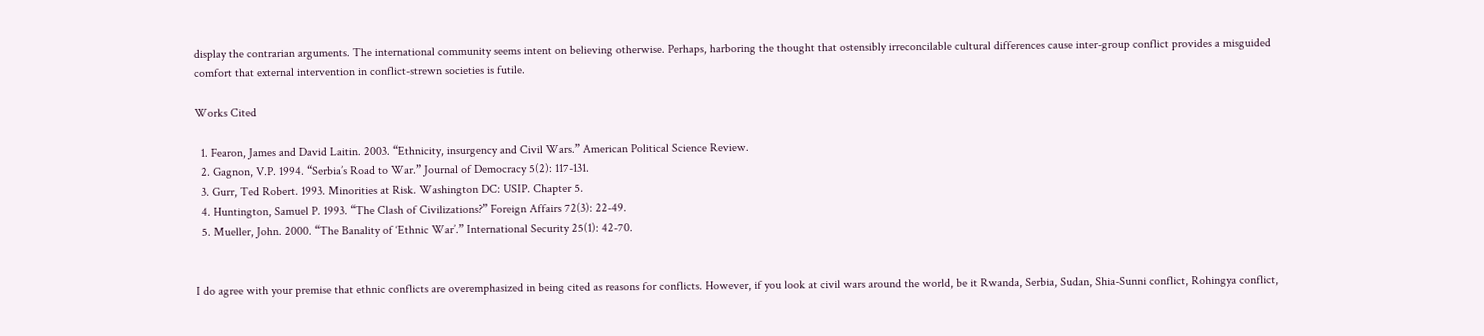display the contrarian arguments. The international community seems intent on believing otherwise. Perhaps, harboring the thought that ostensibly irreconcilable cultural differences cause inter-group conflict provides a misguided comfort that external intervention in conflict-strewn societies is futile.

Works Cited

  1. Fearon, James and David Laitin. 2003. “Ethnicity, insurgency and Civil Wars.” American Political Science Review.
  2. Gagnon, V.P. 1994. “Serbia’s Road to War.” Journal of Democracy 5(2): 117-131.
  3. Gurr, Ted Robert. 1993. Minorities at Risk. Washington DC: USIP. Chapter 5.
  4. Huntington, Samuel P. 1993. “The Clash of Civilizations?” Foreign Affairs 72(3): 22-49.
  5. Mueller, John. 2000. “The Banality of ‘Ethnic War’.” International Security 25(1): 42-70.


I do agree with your premise that ethnic conflicts are overemphasized in being cited as reasons for conflicts. However, if you look at civil wars around the world, be it Rwanda, Serbia, Sudan, Shia-Sunni conflict, Rohingya conflict,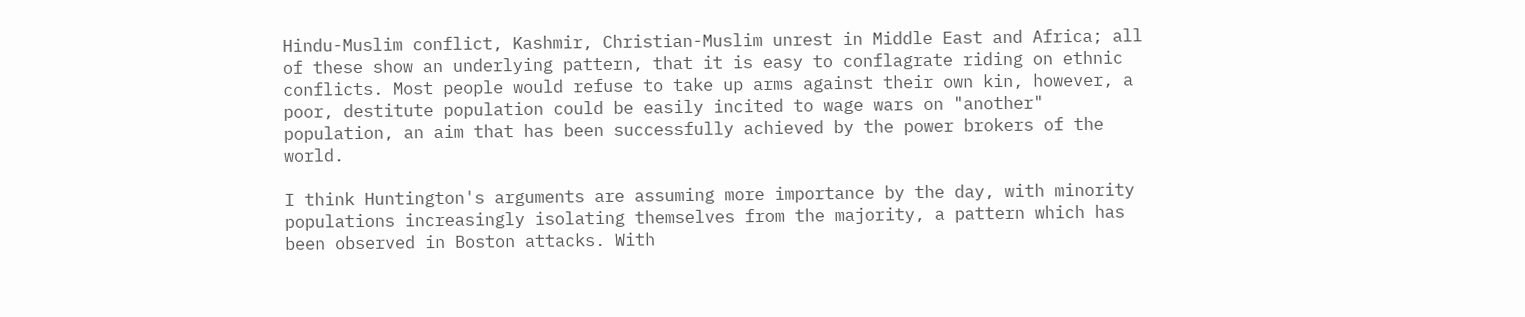Hindu-Muslim conflict, Kashmir, Christian-Muslim unrest in Middle East and Africa; all of these show an underlying pattern, that it is easy to conflagrate riding on ethnic conflicts. Most people would refuse to take up arms against their own kin, however, a poor, destitute population could be easily incited to wage wars on "another" population, an aim that has been successfully achieved by the power brokers of the world.

I think Huntington's arguments are assuming more importance by the day, with minority populations increasingly isolating themselves from the majority, a pattern which has been observed in Boston attacks. With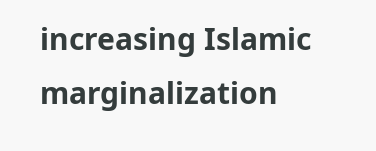increasing Islamic marginalization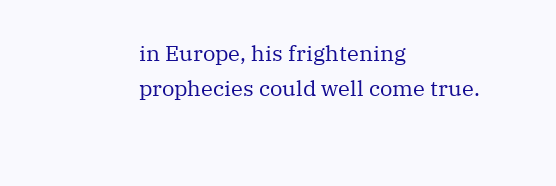in Europe, his frightening prophecies could well come true.